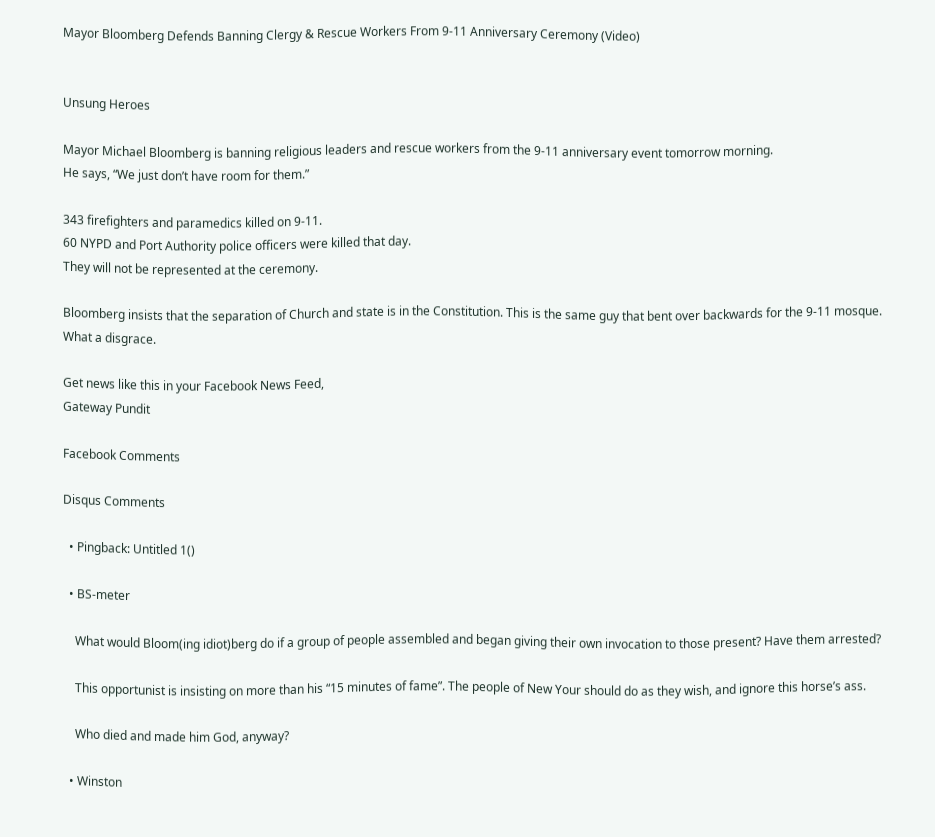Mayor Bloomberg Defends Banning Clergy & Rescue Workers From 9-11 Anniversary Ceremony (Video)


Unsung Heroes

Mayor Michael Bloomberg is banning religious leaders and rescue workers from the 9-11 anniversary event tomorrow morning.
He says, “We just don’t have room for them.”

343 firefighters and paramedics killed on 9-11.
60 NYPD and Port Authority police officers were killed that day.
They will not be represented at the ceremony.

Bloomberg insists that the separation of Church and state is in the Constitution. This is the same guy that bent over backwards for the 9-11 mosque.
What a disgrace.

Get news like this in your Facebook News Feed,
Gateway Pundit

Facebook Comments

Disqus Comments

  • Pingback: Untitled 1()

  • BS-meter

    What would Bloom(ing idiot)berg do if a group of people assembled and began giving their own invocation to those present? Have them arrested?

    This opportunist is insisting on more than his “15 minutes of fame”. The people of New Your should do as they wish, and ignore this horse’s ass.

    Who died and made him God, anyway?

  • Winston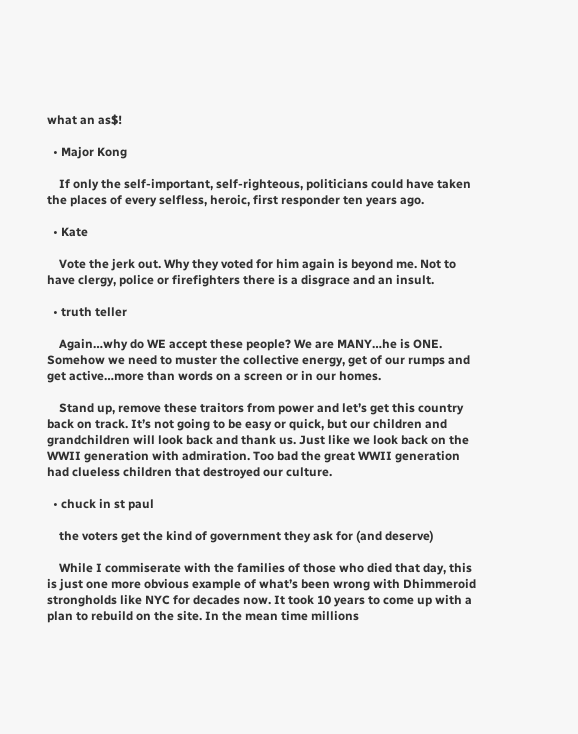what an as$!

  • Major Kong

    If only the self-important, self-righteous, politicians could have taken the places of every selfless, heroic, first responder ten years ago.

  • Kate

    Vote the jerk out. Why they voted for him again is beyond me. Not to have clergy, police or firefighters there is a disgrace and an insult.

  • truth teller

    Again…why do WE accept these people? We are MANY…he is ONE. Somehow we need to muster the collective energy, get of our rumps and get active…more than words on a screen or in our homes.

    Stand up, remove these traitors from power and let’s get this country back on track. It’s not going to be easy or quick, but our children and grandchildren will look back and thank us. Just like we look back on the WWII generation with admiration. Too bad the great WWII generation had clueless children that destroyed our culture.

  • chuck in st paul

    the voters get the kind of government they ask for (and deserve)

    While I commiserate with the families of those who died that day, this is just one more obvious example of what’s been wrong with Dhimmeroid strongholds like NYC for decades now. It took 10 years to come up with a plan to rebuild on the site. In the mean time millions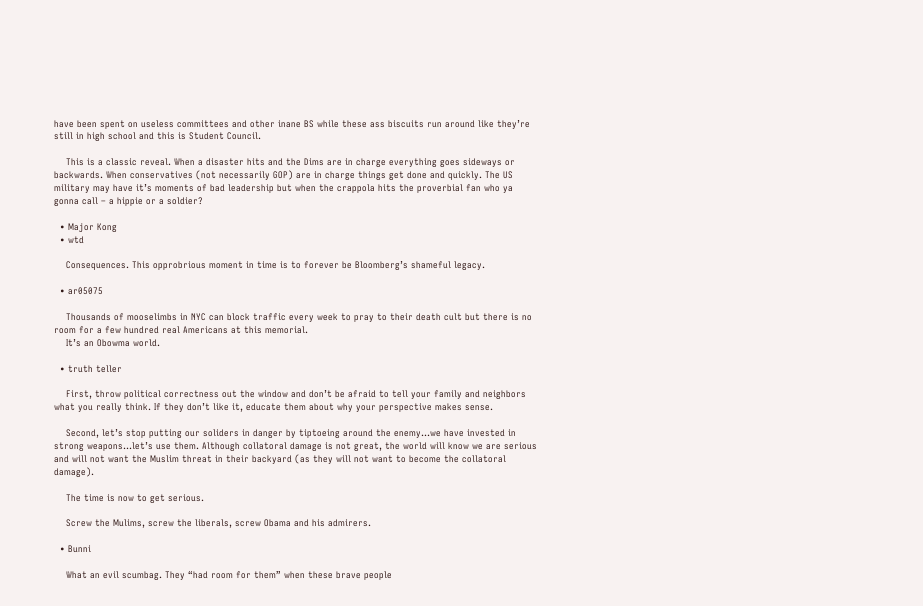have been spent on useless committees and other inane BS while these ass biscuits run around like they’re still in high school and this is Student Council.

    This is a classic reveal. When a disaster hits and the Dims are in charge everything goes sideways or backwards. When conservatives (not necessarily GOP) are in charge things get done and quickly. The US military may have it’s moments of bad leadership but when the crappola hits the proverbial fan who ya gonna call – a hippie or a soldier?

  • Major Kong
  • wtd

    Consequences. This opprobrious moment in time is to forever be Bloomberg’s shameful legacy.

  • ar05075

    Thousands of mooselimbs in NYC can block traffic every week to pray to their death cult but there is no room for a few hundred real Americans at this memorial.
    It’s an Obowma world.

  • truth teller

    First, throw political correctness out the window and don’t be afraid to tell your family and neighbors what you really think. If they don’t like it, educate them about why your perspective makes sense.

    Second, let’s stop putting our soliders in danger by tiptoeing around the enemy…we have invested in strong weapons…let’s use them. Although collatoral damage is not great, the world will know we are serious and will not want the Muslim threat in their backyard (as they will not want to become the collatoral damage).

    The time is now to get serious.

    Screw the Mulims, screw the liberals, screw Obama and his admirers.

  • Bunni

    What an evil scumbag. They “had room for them” when these brave people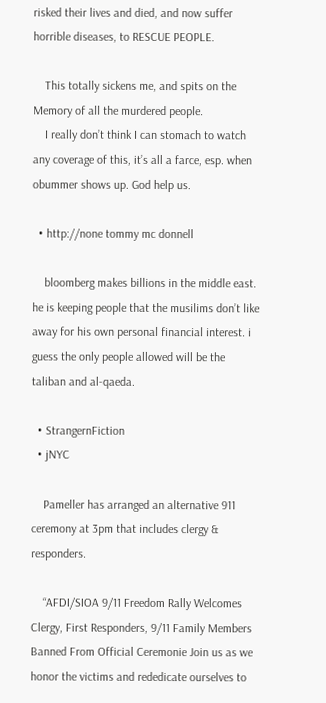risked their lives and died, and now suffer horrible diseases, to RESCUE PEOPLE.

    This totally sickens me, and spits on the Memory of all the murdered people.
    I really don’t think I can stomach to watch any coverage of this, it’s all a farce, esp. when obummer shows up. God help us.

  • http://none tommy mc donnell

    bloomberg makes billions in the middle east. he is keeping people that the musilims don’t like away for his own personal financial interest. i guess the only people allowed will be the taliban and al-qaeda.

  • StrangernFiction
  • jNYC

    Pameller has arranged an alternative 911 ceremony at 3pm that includes clergy & responders.

    “AFDI/SIOA 9/11 Freedom Rally Welcomes Clergy, First Responders, 9/11 Family Members Banned From Official Ceremonie Join us as we honor the victims and rededicate ourselves to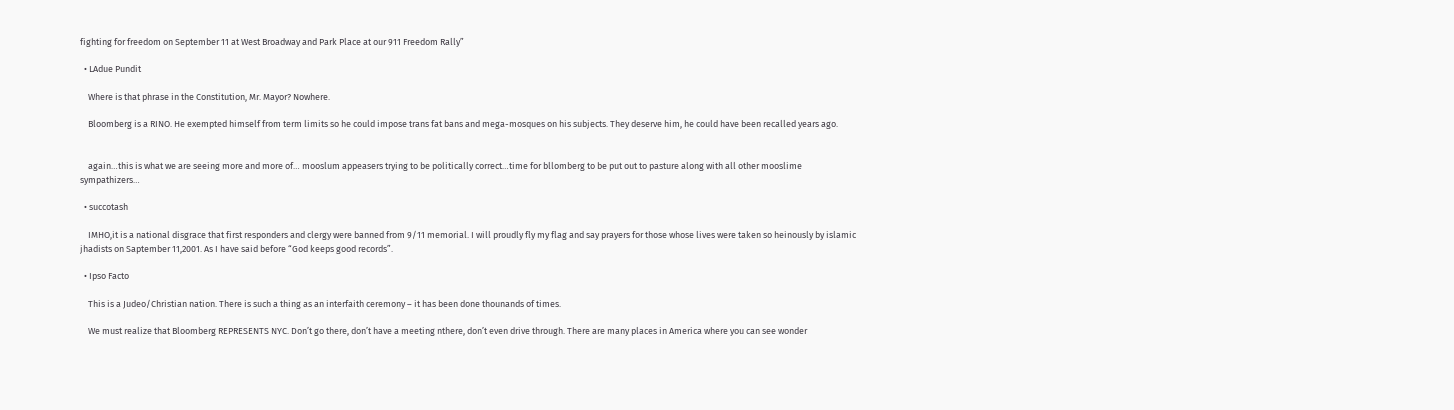fighting for freedom on September 11 at West Broadway and Park Place at our 911 Freedom Rally”

  • LAdue Pundit

    Where is that phrase in the Constitution, Mr. Mayor? Nowhere.

    Bloomberg is a RINO. He exempted himself from term limits so he could impose trans fat bans and mega-mosques on his subjects. They deserve him, he could have been recalled years ago.


    again…this is what we are seeing more and more of… mooslum appeasers trying to be politically correct…time for bllomberg to be put out to pasture along with all other mooslime sympathizers…

  • succotash

    IMHO,it is a national disgrace that first responders and clergy were banned from 9/11 memorial. I will proudly fly my flag and say prayers for those whose lives were taken so heinously by islamic jhadists on Saptember 11,2001. As I have said before “God keeps good records”.

  • Ipso Facto

    This is a Judeo/Christian nation. There is such a thing as an interfaith ceremony – it has been done thounands of times.

    We must realize that Bloomberg REPRESENTS NYC. Don’t go there, don’t have a meeting nthere, don’t even drive through. There are many places in America where you can see wonder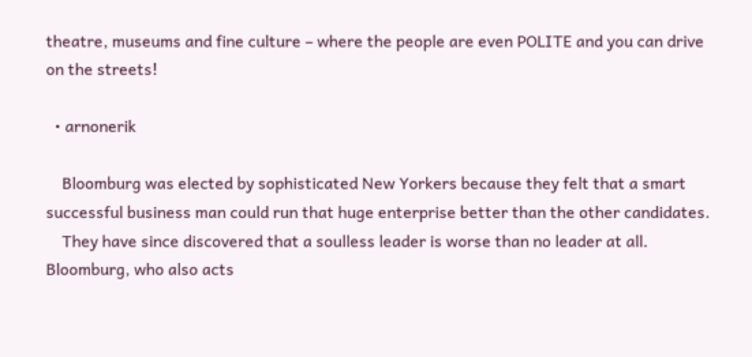theatre, museums and fine culture – where the people are even POLITE and you can drive on the streets!

  • arnonerik

    Bloomburg was elected by sophisticated New Yorkers because they felt that a smart successful business man could run that huge enterprise better than the other candidates.
    They have since discovered that a soulless leader is worse than no leader at all. Bloomburg, who also acts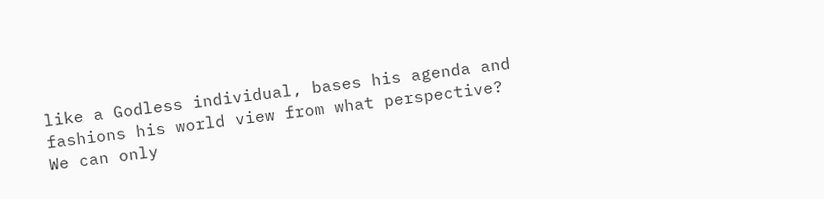like a Godless individual, bases his agenda and fashions his world view from what perspective? We can only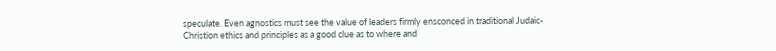speculate. Even agnostics must see the value of leaders firmly ensconced in traditional Judaic-Christion ethics and principles as a good clue as to where and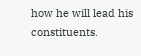how he will lead his constituents.